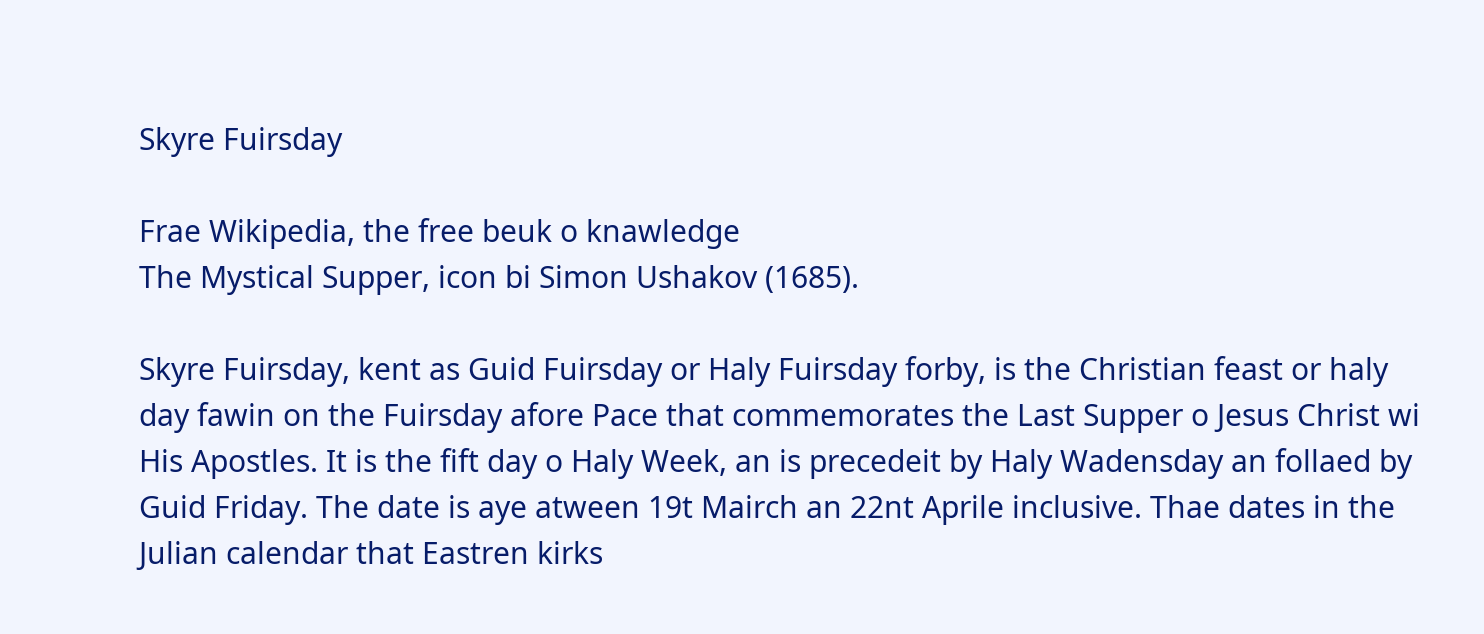Skyre Fuirsday

Frae Wikipedia, the free beuk o knawledge
The Mystical Supper, icon bi Simon Ushakov (1685).

Skyre Fuirsday, kent as Guid Fuirsday or Haly Fuirsday forby, is the Christian feast or haly day fawin on the Fuirsday afore Pace that commemorates the Last Supper o Jesus Christ wi His Apostles. It is the fift day o Haly Week, an is precedeit by Haly Wadensday an follaed by Guid Friday. The date is aye atween 19t Mairch an 22nt Aprile inclusive. Thae dates in the Julian calendar that Eastren kirks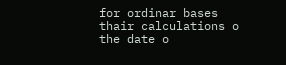for ordinar bases thair calculations o the date o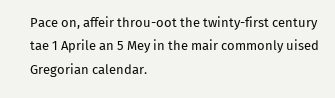Pace on, affeir throu-oot the twinty-first century tae 1 Aprile an 5 Mey in the mair commonly uised Gregorian calendar.